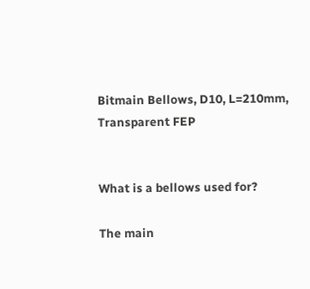Bitmain Bellows, D10, L=210mm, Transparent FEP


What is a bellows used for?

The main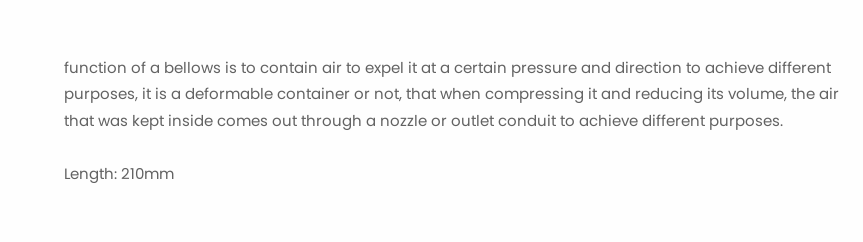function of a bellows is to contain air to expel it at a certain pressure and direction to achieve different purposes, it is a deformable container or not, that when compressing it and reducing its volume, the air that was kept inside comes out through a nozzle or outlet conduit to achieve different purposes.

Length: 210mm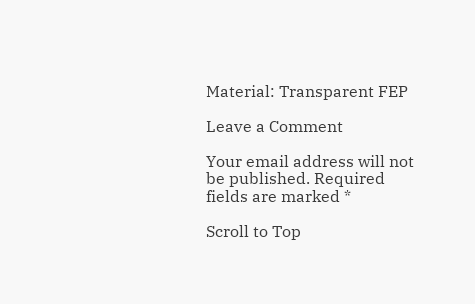Material: Transparent FEP

Leave a Comment

Your email address will not be published. Required fields are marked *

Scroll to Top